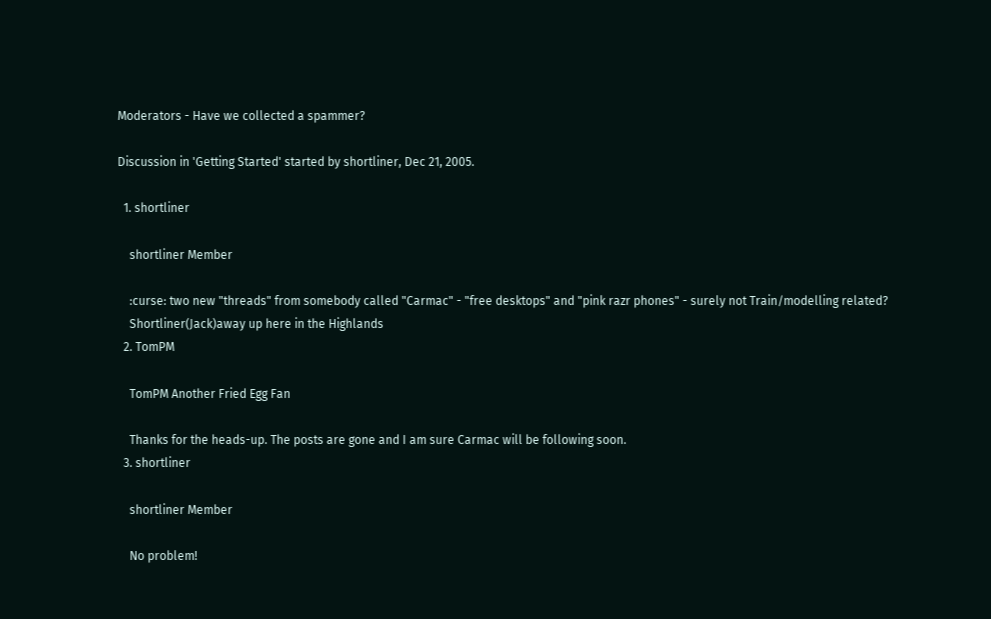Moderators - Have we collected a spammer?

Discussion in 'Getting Started' started by shortliner, Dec 21, 2005.

  1. shortliner

    shortliner Member

    :curse: two new "threads" from somebody called "Carmac" - "free desktops" and "pink razr phones" - surely not Train/modelling related?
    Shortliner(Jack)away up here in the Highlands
  2. TomPM

    TomPM Another Fried Egg Fan

    Thanks for the heads-up. The posts are gone and I am sure Carmac will be following soon.
  3. shortliner

    shortliner Member

    No problem!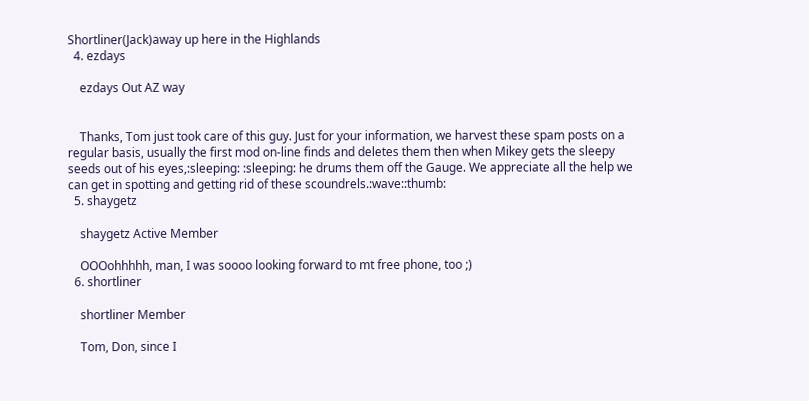Shortliner(Jack)away up here in the Highlands
  4. ezdays

    ezdays Out AZ way


    Thanks, Tom just took care of this guy. Just for your information, we harvest these spam posts on a regular basis, usually the first mod on-line finds and deletes them then when Mikey gets the sleepy seeds out of his eyes,:sleeping: :sleeping: he drums them off the Gauge. We appreciate all the help we can get in spotting and getting rid of these scoundrels.:wave::thumb:
  5. shaygetz

    shaygetz Active Member

    OOOohhhhh, man, I was soooo looking forward to mt free phone, too ;)
  6. shortliner

    shortliner Member

    Tom, Don, since I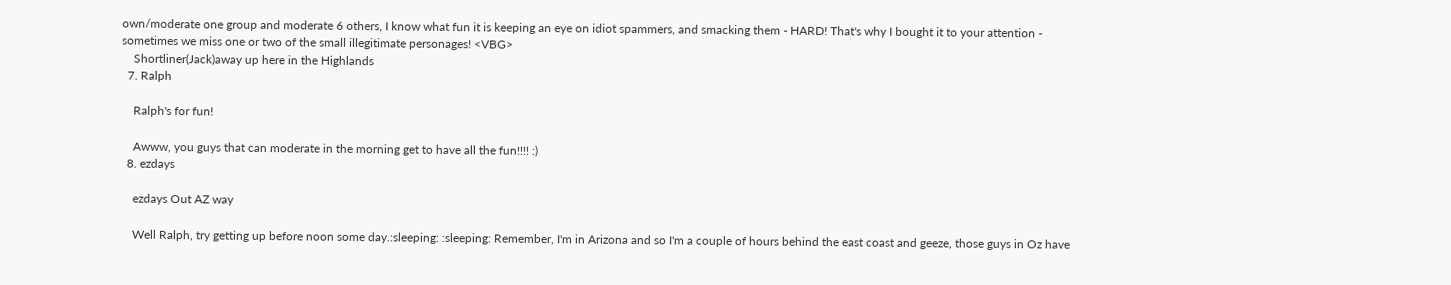own/moderate one group and moderate 6 others, I know what fun it is keeping an eye on idiot spammers, and smacking them - HARD! That's why I bought it to your attention - sometimes we miss one or two of the small illegitimate personages! <VBG>
    Shortliner(Jack)away up here in the Highlands
  7. Ralph

    Ralph's for fun!

    Awww, you guys that can moderate in the morning get to have all the fun!!!! :)
  8. ezdays

    ezdays Out AZ way

    Well Ralph, try getting up before noon some day.:sleeping: :sleeping: Remember, I'm in Arizona and so I'm a couple of hours behind the east coast and geeze, those guys in Oz have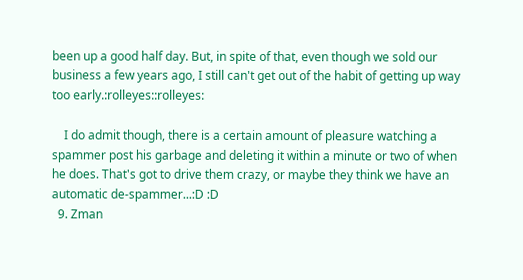been up a good half day. But, in spite of that, even though we sold our business a few years ago, I still can't get out of the habit of getting up way too early.:rolleyes::rolleyes:

    I do admit though, there is a certain amount of pleasure watching a spammer post his garbage and deleting it within a minute or two of when he does. That's got to drive them crazy, or maybe they think we have an automatic de-spammer...:D :D
  9. Zman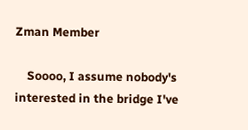Zman Member

    Soooo, I assume nobody's interested in the bridge I've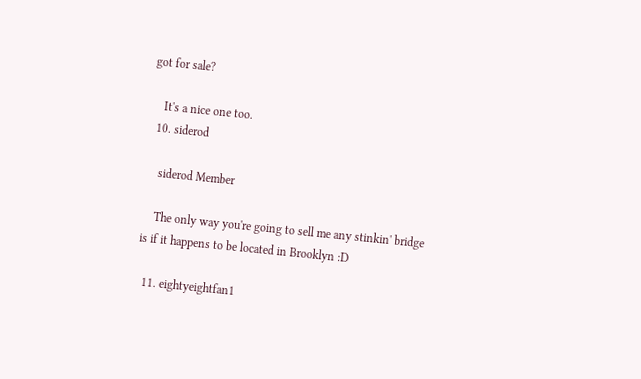got for sale?

    It's a nice one too.
  10. siderod

    siderod Member

    The only way you're going to sell me any stinkin' bridge is if it happens to be located in Brooklyn :D

  11. eightyeightfan1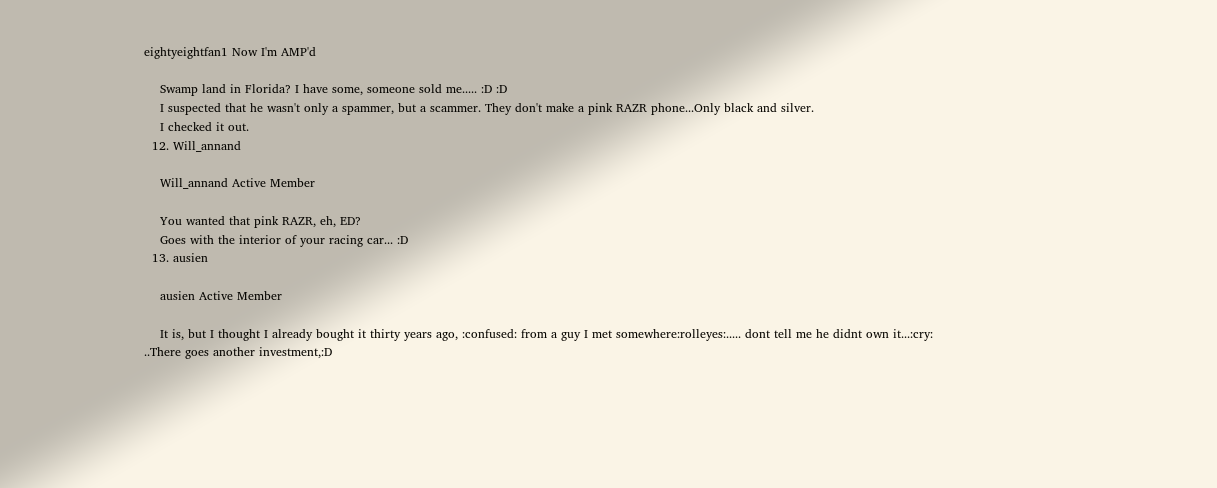eightyeightfan1 Now I'm AMP'd

    Swamp land in Florida? I have some, someone sold me..... :D :D
    I suspected that he wasn't only a spammer, but a scammer. They don't make a pink RAZR phone...Only black and silver.
    I checked it out.
  12. Will_annand

    Will_annand Active Member

    You wanted that pink RAZR, eh, ED?
    Goes with the interior of your racing car... :D
  13. ausien

    ausien Active Member

    It is, but I thought I already bought it thirty years ago, :confused: from a guy I met somewhere:rolleyes:..... dont tell me he didnt own it...:cry: ..There goes another investment,:D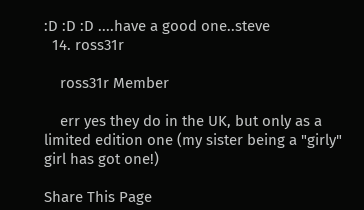:D :D :D ....have a good one..steve
  14. ross31r

    ross31r Member

    err yes they do in the UK, but only as a limited edition one (my sister being a "girly" girl has got one!)

Share This Page